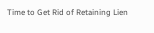Time to Get Rid of Retaining Lien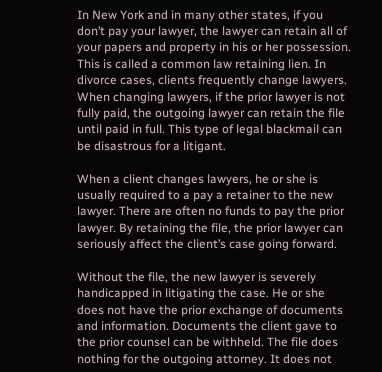In New York and in many other states, if you don’t pay your lawyer, the lawyer can retain all of your papers and property in his or her possession. This is called a common law retaining lien. In divorce cases, clients frequently change lawyers. When changing lawyers, if the prior lawyer is not fully paid, the outgoing lawyer can retain the file until paid in full. This type of legal blackmail can be disastrous for a litigant.

When a client changes lawyers, he or she is usually required to a pay a retainer to the new lawyer. There are often no funds to pay the prior lawyer. By retaining the file, the prior lawyer can seriously affect the client’s case going forward.

Without the file, the new lawyer is severely handicapped in litigating the case. He or she does not have the prior exchange of documents and information. Documents the client gave to the prior counsel can be withheld. The file does nothing for the outgoing attorney. It does not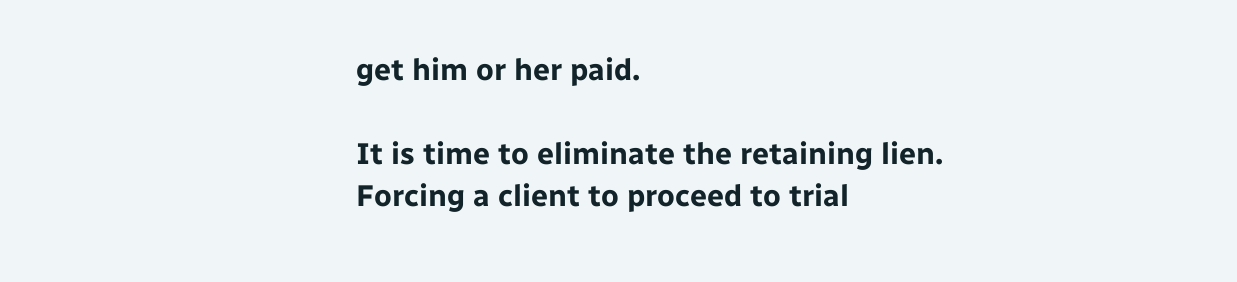get him or her paid.

It is time to eliminate the retaining lien. Forcing a client to proceed to trial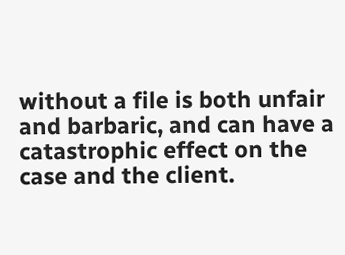without a file is both unfair and barbaric, and can have a catastrophic effect on the case and the client.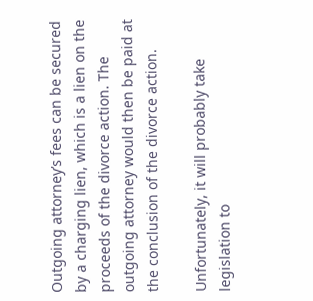Outgoing attorney’s fees can be secured by a charging lien, which is a lien on the proceeds of the divorce action. The outgoing attorney would then be paid at the conclusion of the divorce action.

Unfortunately, it will probably take legislation to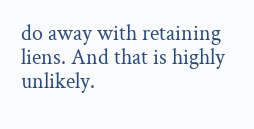do away with retaining liens. And that is highly unlikely.